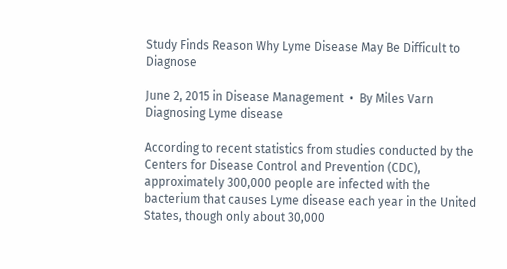Study Finds Reason Why Lyme Disease May Be Difficult to Diagnose

June 2, 2015 in Disease Management  •  By Miles Varn
Diagnosing Lyme disease

According to recent statistics from studies conducted by the Centers for Disease Control and Prevention (CDC), approximately 300,000 people are infected with the bacterium that causes Lyme disease each year in the United States, though only about 30,000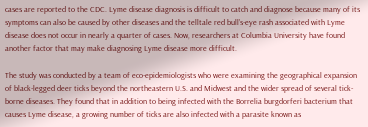cases are reported to the CDC. Lyme disease diagnosis is difficult to catch and diagnose because many of its symptoms can also be caused by other diseases and the telltale red bull’s-eye rash associated with Lyme disease does not occur in nearly a quarter of cases. Now, researchers at Columbia University have found another factor that may make diagnosing Lyme disease more difficult.

The study was conducted by a team of eco-epidemiologists who were examining the geographical expansion of black-legged deer ticks beyond the northeastern U.S. and Midwest and the wider spread of several tick-borne diseases. They found that in addition to being infected with the Borrelia burgdorferi bacterium that causes Lyme disease, a growing number of ticks are also infected with a parasite known as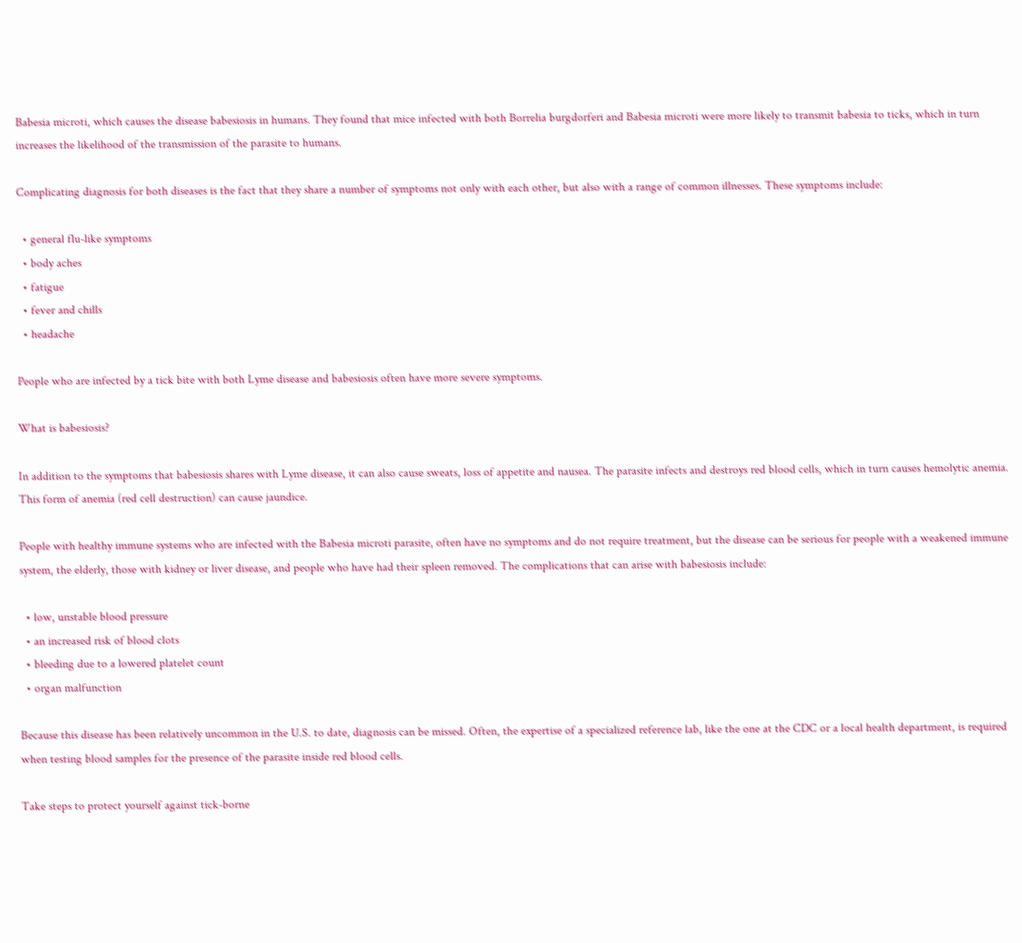Babesia microti, which causes the disease babesiosis in humans. They found that mice infected with both Borrelia burgdorferi and Babesia microti were more likely to transmit babesia to ticks, which in turn increases the likelihood of the transmission of the parasite to humans.

Complicating diagnosis for both diseases is the fact that they share a number of symptoms not only with each other, but also with a range of common illnesses. These symptoms include:

  • general flu-like symptoms
  • body aches
  • fatigue
  • fever and chills
  • headache

People who are infected by a tick bite with both Lyme disease and babesiosis often have more severe symptoms.

What is babesiosis?

In addition to the symptoms that babesiosis shares with Lyme disease, it can also cause sweats, loss of appetite and nausea. The parasite infects and destroys red blood cells, which in turn causes hemolytic anemia. This form of anemia (red cell destruction) can cause jaundice.

People with healthy immune systems who are infected with the Babesia microti parasite, often have no symptoms and do not require treatment, but the disease can be serious for people with a weakened immune system, the elderly, those with kidney or liver disease, and people who have had their spleen removed. The complications that can arise with babesiosis include:

  • low, unstable blood pressure
  • an increased risk of blood clots
  • bleeding due to a lowered platelet count
  • organ malfunction

Because this disease has been relatively uncommon in the U.S. to date, diagnosis can be missed. Often, the expertise of a specialized reference lab, like the one at the CDC or a local health department, is required when testing blood samples for the presence of the parasite inside red blood cells.

Take steps to protect yourself against tick-borne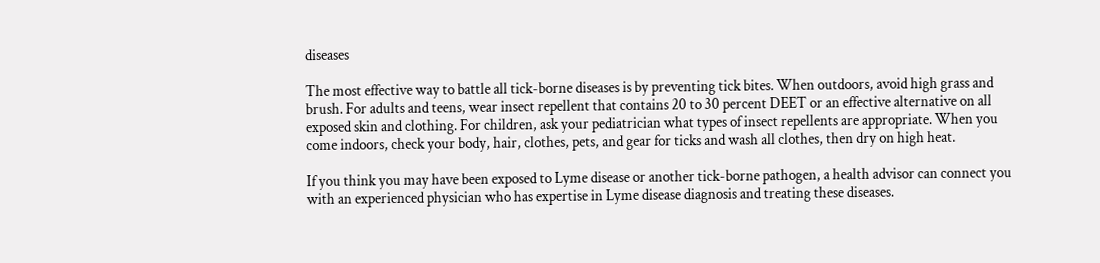diseases

The most effective way to battle all tick-borne diseases is by preventing tick bites. When outdoors, avoid high grass and brush. For adults and teens, wear insect repellent that contains 20 to 30 percent DEET or an effective alternative on all exposed skin and clothing. For children, ask your pediatrician what types of insect repellents are appropriate. When you come indoors, check your body, hair, clothes, pets, and gear for ticks and wash all clothes, then dry on high heat.

If you think you may have been exposed to Lyme disease or another tick-borne pathogen, a health advisor can connect you with an experienced physician who has expertise in Lyme disease diagnosis and treating these diseases.